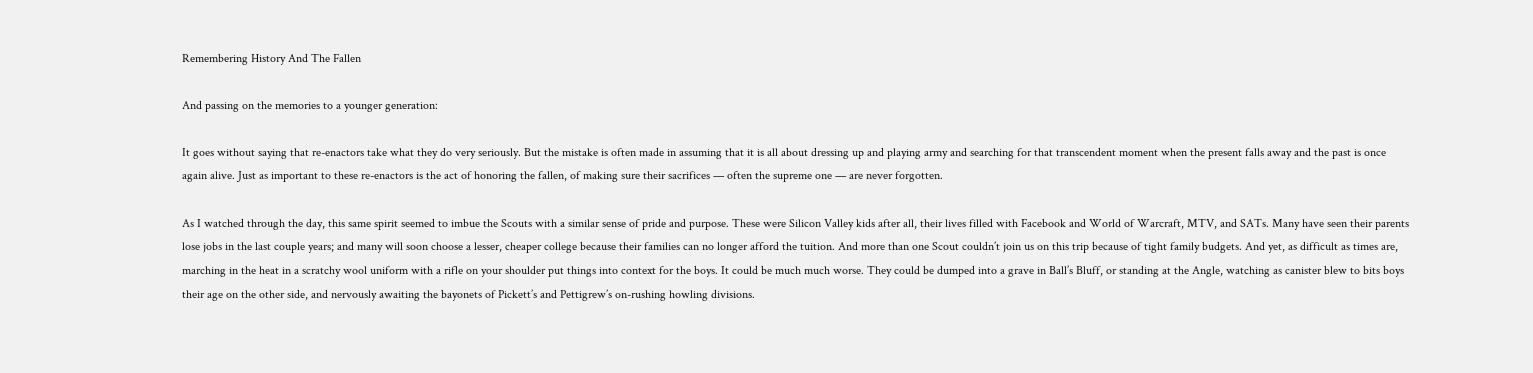Remembering History And The Fallen

And passing on the memories to a younger generation:

It goes without saying that re-enactors take what they do very seriously. But the mistake is often made in assuming that it is all about dressing up and playing army and searching for that transcendent moment when the present falls away and the past is once again alive. Just as important to these re-enactors is the act of honoring the fallen, of making sure their sacrifices — often the supreme one — are never forgotten.

As I watched through the day, this same spirit seemed to imbue the Scouts with a similar sense of pride and purpose. These were Silicon Valley kids after all, their lives filled with Facebook and World of Warcraft, MTV, and SATs. Many have seen their parents lose jobs in the last couple years; and many will soon choose a lesser, cheaper college because their families can no longer afford the tuition. And more than one Scout couldn’t join us on this trip because of tight family budgets. And yet, as difficult as times are, marching in the heat in a scratchy wool uniform with a rifle on your shoulder put things into context for the boys. It could be much much worse. They could be dumped into a grave in Ball’s Bluff, or standing at the Angle, watching as canister blew to bits boys their age on the other side, and nervously awaiting the bayonets of Pickett’s and Pettigrew’s on-rushing howling divisions.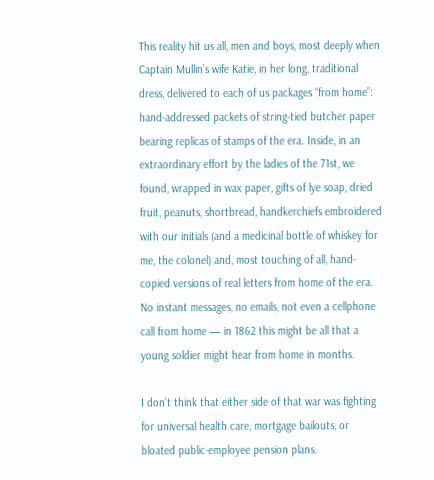This reality hit us all, men and boys, most deeply when Captain Mullin’s wife Katie, in her long, traditional dress, delivered to each of us packages “from home”: hand-addressed packets of string-tied butcher paper bearing replicas of stamps of the era. Inside, in an extraordinary effort by the ladies of the 71st, we found, wrapped in wax paper, gifts of lye soap, dried fruit, peanuts, shortbread, handkerchiefs embroidered with our initials (and a medicinal bottle of whiskey for me, the colonel) and, most touching of all, hand-copied versions of real letters from home of the era. No instant messages, no emails, not even a cellphone call from home — in 1862 this might be all that a young soldier might hear from home in months.

I don’t think that either side of that war was fighting for universal health care, mortgage bailouts, or bloated public-employee pension plans.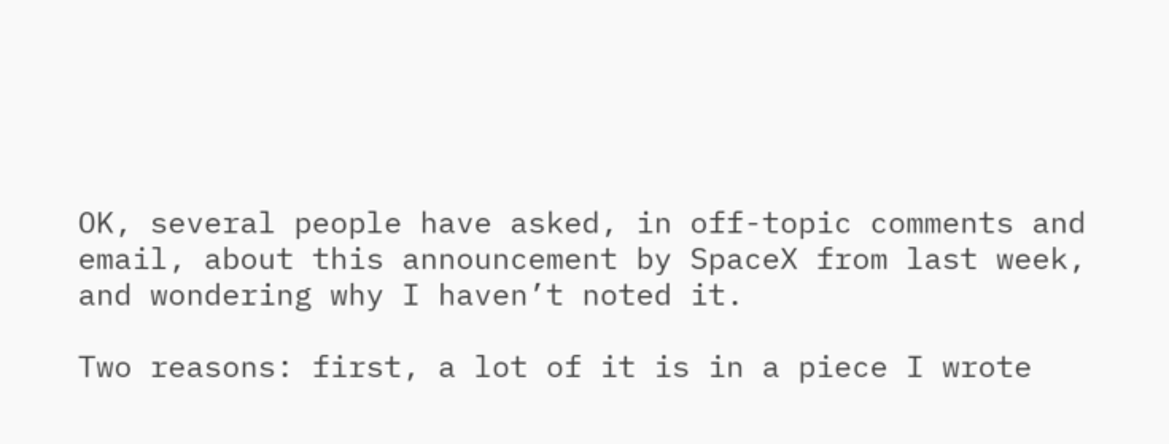OK, several people have asked, in off-topic comments and email, about this announcement by SpaceX from last week, and wondering why I haven’t noted it.

Two reasons: first, a lot of it is in a piece I wrote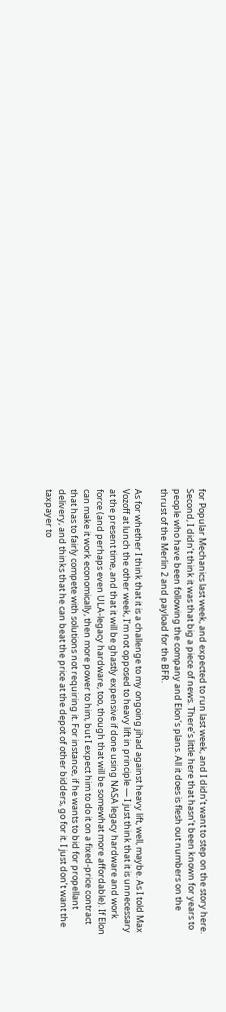for Popular Mechanics last week, and expected to run last week, and I didn’t want to step on the story here. Second, I didn’t think it was that big a piece of news. There’s little here that hasn’t been known for years to people who have been following the company and Elon’s plans. All it does is flesh out numbers on the thrust of the Merlin 2 and payload for the BFR.

As for whether I think that it is a challenge to my ongoing jihad against heavy lift, well, maybe. As I told Max Vozoff at lunch the other week, I’m not opposed to heavy lift in principle — I just think that it is unnecessary at the present time, and that it will be ghastly expensive if done using NASA legacy hardware and work force (and perhaps even ULA-legacy hardware, too, though that will be somewhat more affordable). If Elon can make it work economically, then more power to him, but I expect him to do it on a fixed-price contract that has to fairly compete with solutions not requiring it. For instance, if he wants to bid for propellant delivery, and thinks that he can beat the price at the depot of other bidders, go for it. I just don’t want the taxpayer to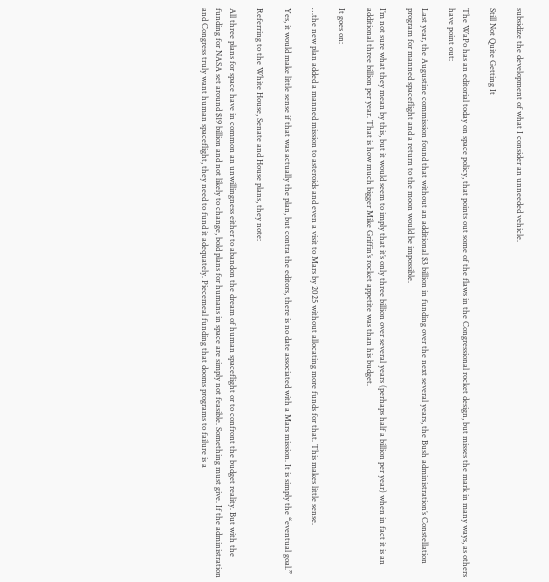subsidize the development of what I consider an unneeded vehicle.

Still Not Quite Getting It

The WaPo has an editorial today on space policy, that points out some of the flaws in the Congressional rocket design, but misses the mark in many ways, as others have point out:

Last year, the Augustine commission found that without an additional $3 billion in funding over the next several years, the Bush administration’s Constellation program for manned spaceflight and a return to the moon would be impossible.

I’m not sure what they mean by this, but it would seem to imply that it’s only three billion over several years (perhaps half a billion per year) when in fact it is an additional three billion per year. That is how much bigger Mike Griffin’s rocket appetite was than his budget.

It goes on:

…the new plan added a manned mission to asteroids and even a visit to Mars by 2025 without allocating more funds for that. This makes little sense.

Yes, it would make little sense if that was actually the plan, but contra the editors, there is no date associated with a Mars mission. It is simply the “eventual goal.”

Referring to the White House, Senate and House plans, they note:

All three plans for space have in common an unwillingness either to abandon the dream of human spaceflight or to confront the budget reality. But with the funding for NASA set around $19 billion and not likely to change, bold plans for humans in space are simply not feasible. Something must give. If the administration and Congress truly want human spaceflight, they need to fund it adequately. Piecemeal funding that dooms programs to failure is a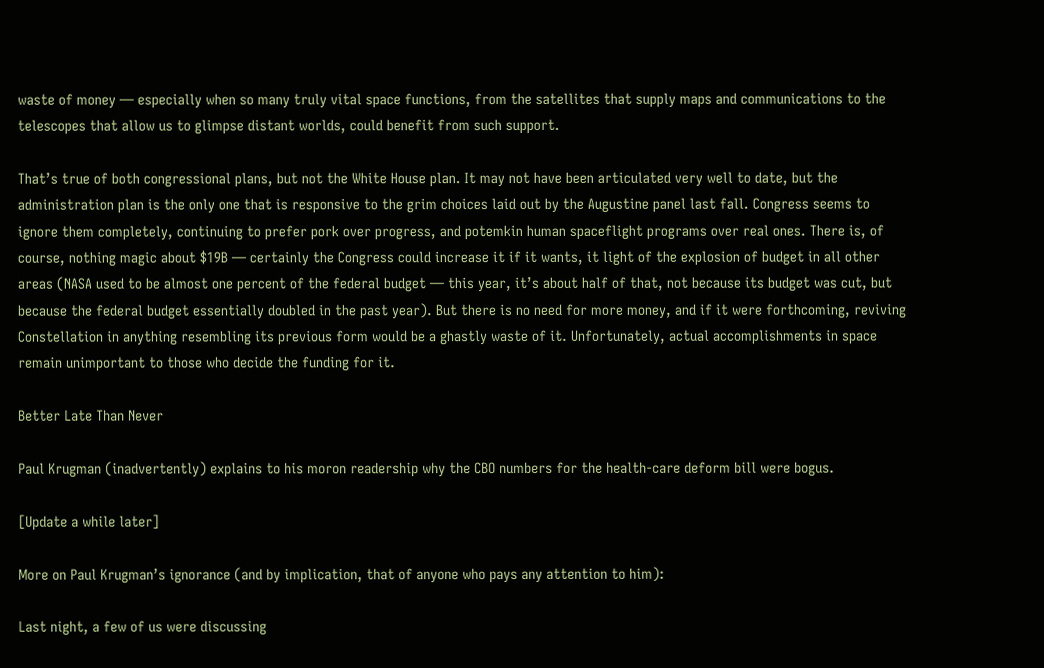waste of money — especially when so many truly vital space functions, from the satellites that supply maps and communications to the telescopes that allow us to glimpse distant worlds, could benefit from such support.

That’s true of both congressional plans, but not the White House plan. It may not have been articulated very well to date, but the administration plan is the only one that is responsive to the grim choices laid out by the Augustine panel last fall. Congress seems to ignore them completely, continuing to prefer pork over progress, and potemkin human spaceflight programs over real ones. There is, of course, nothing magic about $19B — certainly the Congress could increase it if it wants, it light of the explosion of budget in all other areas (NASA used to be almost one percent of the federal budget — this year, it’s about half of that, not because its budget was cut, but because the federal budget essentially doubled in the past year). But there is no need for more money, and if it were forthcoming, reviving Constellation in anything resembling its previous form would be a ghastly waste of it. Unfortunately, actual accomplishments in space remain unimportant to those who decide the funding for it.

Better Late Than Never

Paul Krugman (inadvertently) explains to his moron readership why the CBO numbers for the health-care deform bill were bogus.

[Update a while later]

More on Paul Krugman’s ignorance (and by implication, that of anyone who pays any attention to him):

Last night, a few of us were discussing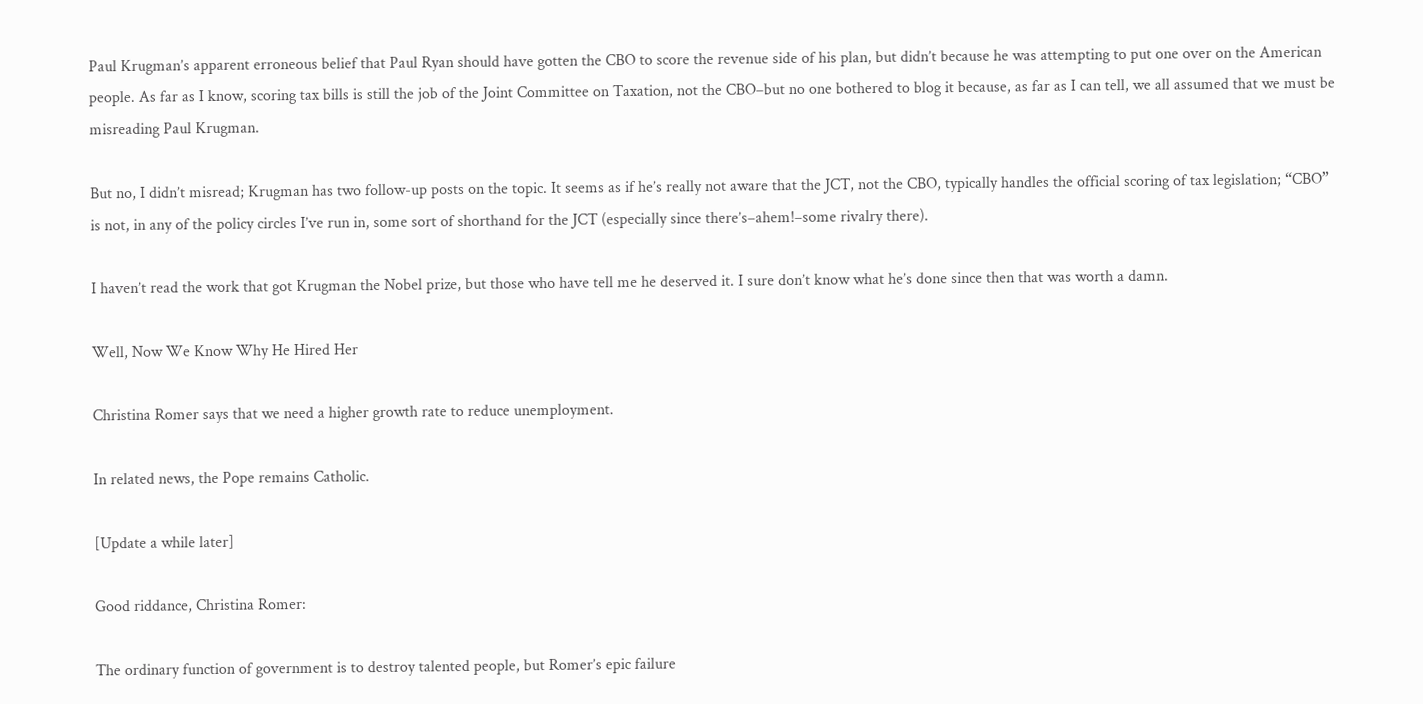Paul Krugman’s apparent erroneous belief that Paul Ryan should have gotten the CBO to score the revenue side of his plan, but didn’t because he was attempting to put one over on the American people. As far as I know, scoring tax bills is still the job of the Joint Committee on Taxation, not the CBO–but no one bothered to blog it because, as far as I can tell, we all assumed that we must be misreading Paul Krugman.

But no, I didn’t misread; Krugman has two follow-up posts on the topic. It seems as if he’s really not aware that the JCT, not the CBO, typically handles the official scoring of tax legislation; “CBO” is not, in any of the policy circles I’ve run in, some sort of shorthand for the JCT (especially since there’s–ahem!–some rivalry there).

I haven’t read the work that got Krugman the Nobel prize, but those who have tell me he deserved it. I sure don’t know what he’s done since then that was worth a damn.

Well, Now We Know Why He Hired Her

Christina Romer says that we need a higher growth rate to reduce unemployment.

In related news, the Pope remains Catholic.

[Update a while later]

Good riddance, Christina Romer:

The ordinary function of government is to destroy talented people, but Romer’s epic failure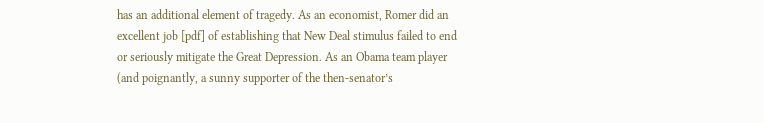has an additional element of tragedy. As an economist, Romer did an excellent job [pdf] of establishing that New Deal stimulus failed to end or seriously mitigate the Great Depression. As an Obama team player (and poignantly, a sunny supporter of the then-senator’s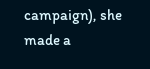campaign), she made a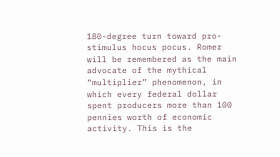180-degree turn toward pro-stimulus hocus pocus. Romer will be remembered as the main advocate of the mythical “multiplier” phenomenon, in which every federal dollar spent producers more than 100 pennies worth of economic activity. This is the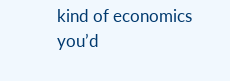kind of economics you’d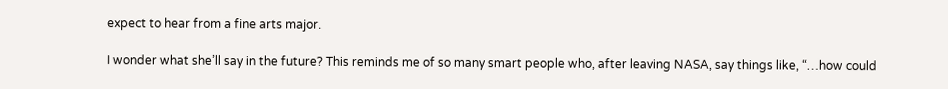expect to hear from a fine arts major.

I wonder what she’ll say in the future? This reminds me of so many smart people who, after leaving NASA, say things like, “…how could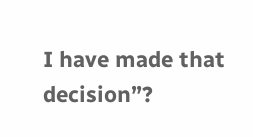I have made that decision”?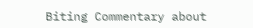Biting Commentary about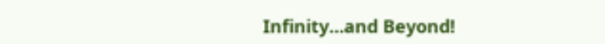Infinity…and Beyond!